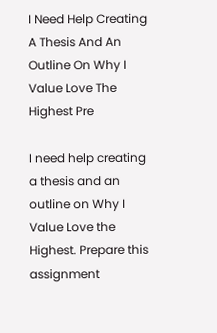I Need Help Creating A Thesis And An Outline On Why I Value Love The Highest Pre

I need help creating a thesis and an outline on Why I Value Love the Highest. Prepare this assignment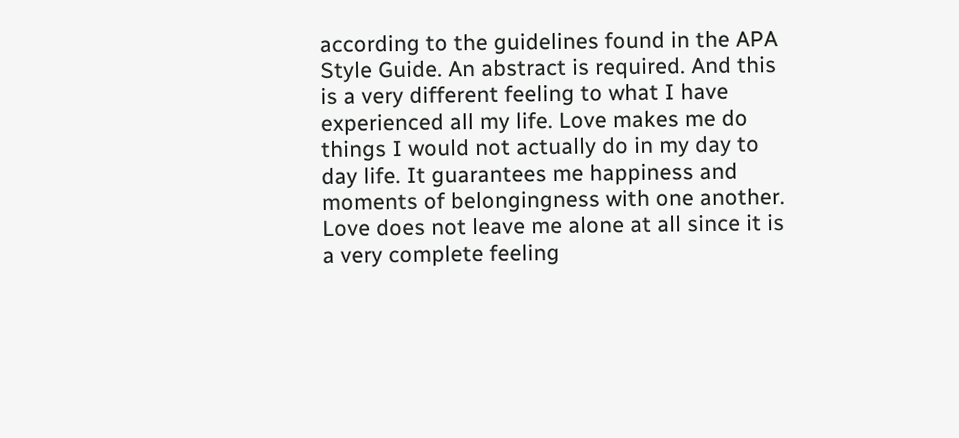according to the guidelines found in the APA Style Guide. An abstract is required. And this is a very different feeling to what I have experienced all my life. Love makes me do things I would not actually do in my day to day life. It guarantees me happiness and moments of belongingness with one another. Love does not leave me alone at all since it is a very complete feeling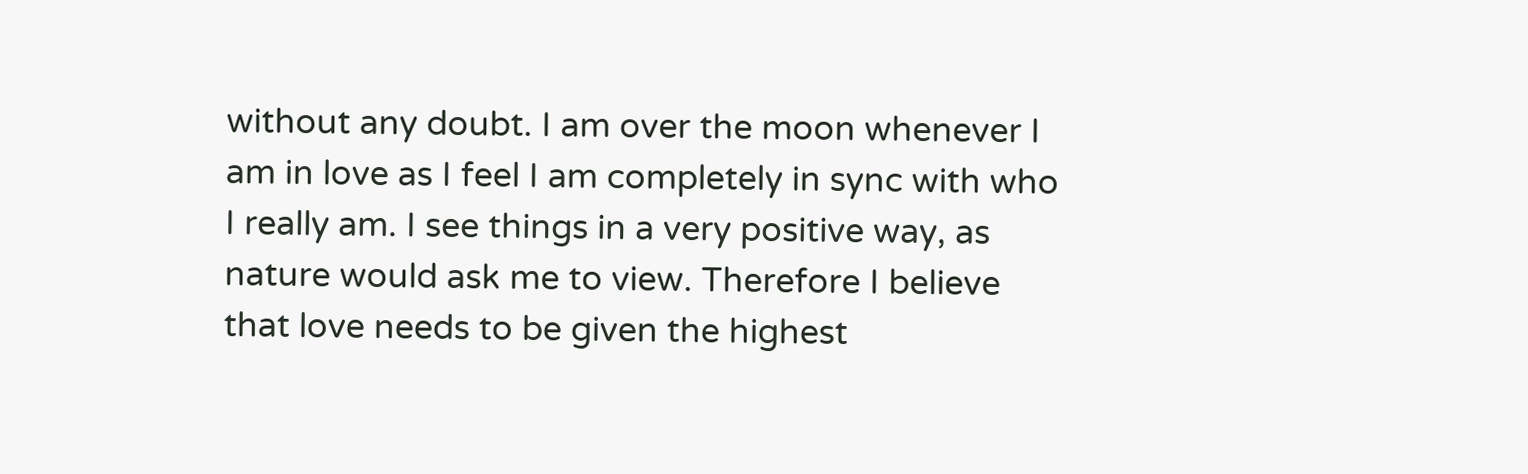without any doubt. I am over the moon whenever I am in love as I feel I am completely in sync with who I really am. I see things in a very positive way, as nature would ask me to view. Therefore I believe that love needs to be given the highest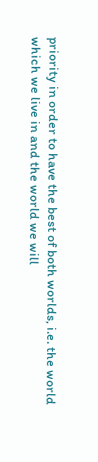priority in order to have the best of both worlds, i.e. the world which we live in and the world we will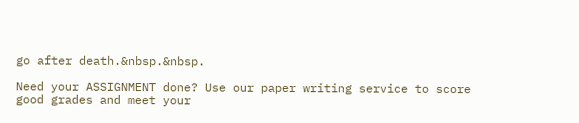go after death.&nbsp.&nbsp.

Need your ASSIGNMENT done? Use our paper writing service to score good grades and meet your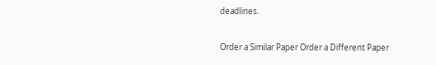deadlines.

Order a Similar Paper Order a Different Paper